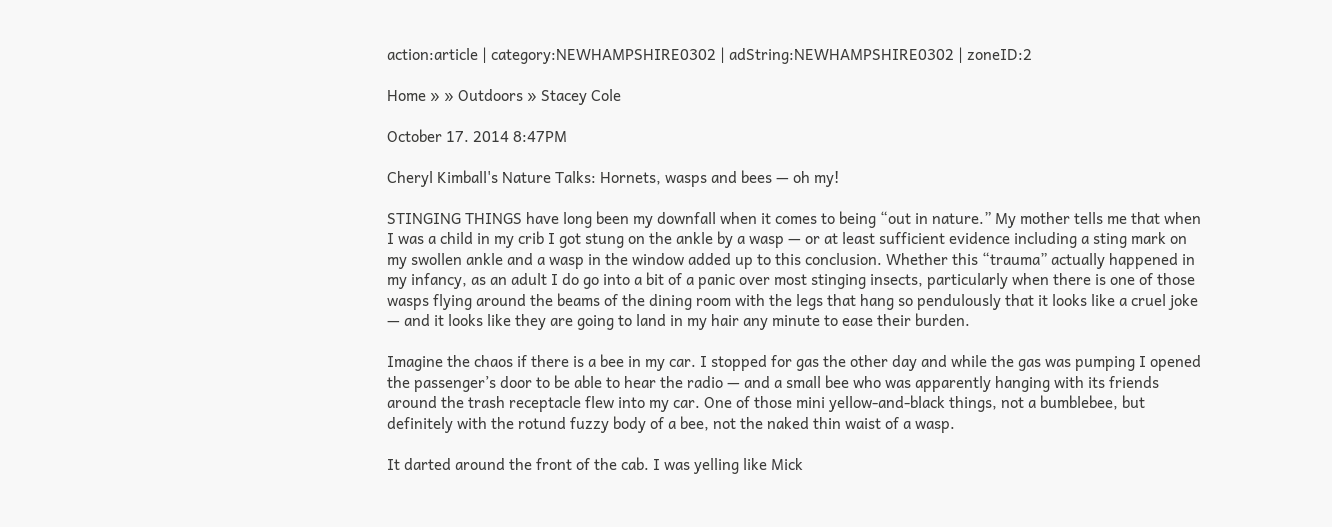action:article | category:NEWHAMPSHIRE0302 | adString:NEWHAMPSHIRE0302 | zoneID:2

Home » » Outdoors » Stacey Cole

October 17. 2014 8:47PM

Cheryl Kimball's Nature Talks: Hornets, wasps and bees — oh my!

STINGING THINGS have long been my downfall when it comes to being “out in nature.” My mother tells me that when I was a child in my crib I got stung on the ankle by a wasp — or at least sufficient evidence including a sting mark on my swollen ankle and a wasp in the window added up to this conclusion. Whether this “trauma” actually happened in my infancy, as an adult I do go into a bit of a panic over most stinging insects, particularly when there is one of those wasps flying around the beams of the dining room with the legs that hang so pendulously that it looks like a cruel joke — and it looks like they are going to land in my hair any minute to ease their burden.

Imagine the chaos if there is a bee in my car. I stopped for gas the other day and while the gas was pumping I opened the passenger’s door to be able to hear the radio — and a small bee who was apparently hanging with its friends around the trash receptacle flew into my car. One of those mini yellow-and-black things, not a bumblebee, but definitely with the rotund fuzzy body of a bee, not the naked thin waist of a wasp.

It darted around the front of the cab. I was yelling like Mick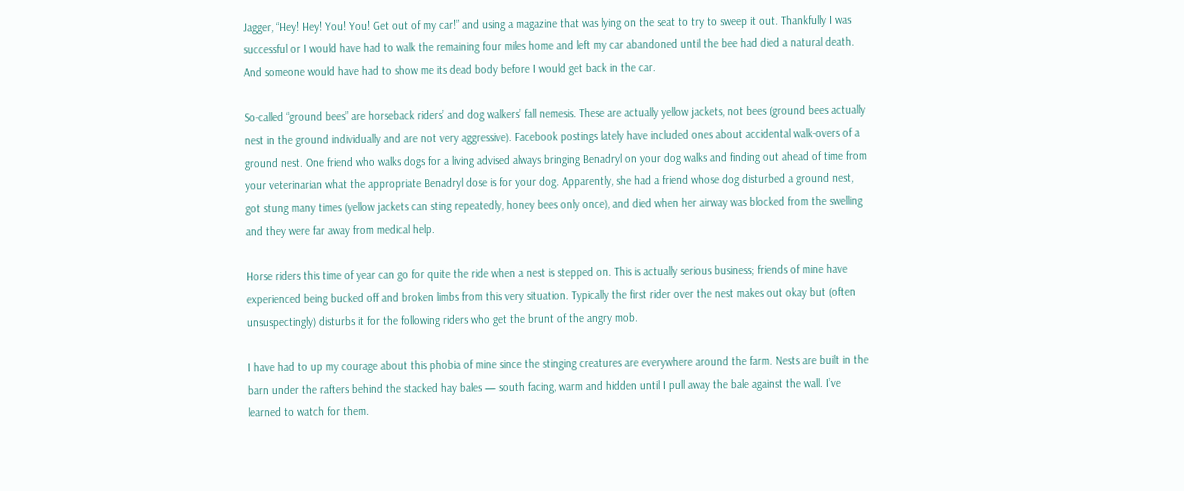Jagger, “Hey! Hey! You! You! Get out of my car!” and using a magazine that was lying on the seat to try to sweep it out. Thankfully I was successful or I would have had to walk the remaining four miles home and left my car abandoned until the bee had died a natural death. And someone would have had to show me its dead body before I would get back in the car.

So-called “ground bees” are horseback riders’ and dog walkers’ fall nemesis. These are actually yellow jackets, not bees (ground bees actually nest in the ground individually and are not very aggressive). Facebook postings lately have included ones about accidental walk-overs of a ground nest. One friend who walks dogs for a living advised always bringing Benadryl on your dog walks and finding out ahead of time from your veterinarian what the appropriate Benadryl dose is for your dog. Apparently, she had a friend whose dog disturbed a ground nest, got stung many times (yellow jackets can sting repeatedly, honey bees only once), and died when her airway was blocked from the swelling and they were far away from medical help.

Horse riders this time of year can go for quite the ride when a nest is stepped on. This is actually serious business; friends of mine have experienced being bucked off and broken limbs from this very situation. Typically the first rider over the nest makes out okay but (often unsuspectingly) disturbs it for the following riders who get the brunt of the angry mob.

I have had to up my courage about this phobia of mine since the stinging creatures are everywhere around the farm. Nests are built in the barn under the rafters behind the stacked hay bales — south facing, warm and hidden until I pull away the bale against the wall. I’ve learned to watch for them.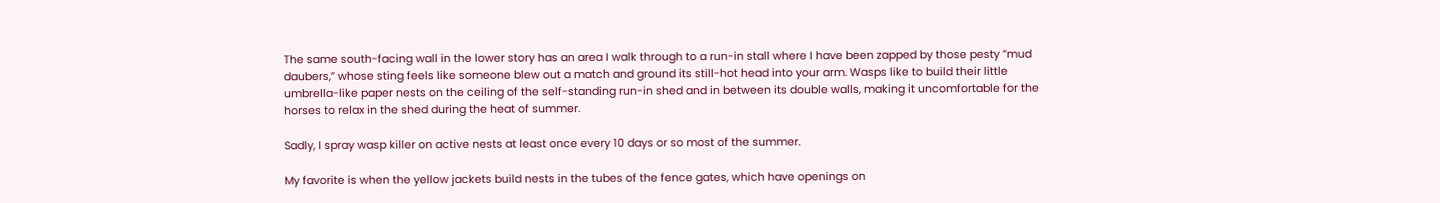The same south-facing wall in the lower story has an area I walk through to a run-in stall where I have been zapped by those pesty ”mud daubers,” whose sting feels like someone blew out a match and ground its still-hot head into your arm. Wasps like to build their little umbrella-like paper nests on the ceiling of the self-standing run-in shed and in between its double walls, making it uncomfortable for the horses to relax in the shed during the heat of summer.

Sadly, I spray wasp killer on active nests at least once every 10 days or so most of the summer.

My favorite is when the yellow jackets build nests in the tubes of the fence gates, which have openings on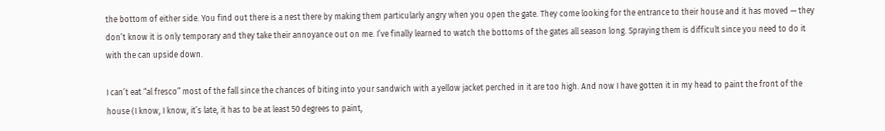the bottom of either side. You find out there is a nest there by making them particularly angry when you open the gate. They come looking for the entrance to their house and it has moved — they don’t know it is only temporary and they take their annoyance out on me. I’ve finally learned to watch the bottoms of the gates all season long. Spraying them is difficult since you need to do it with the can upside down.

I can’t eat “al fresco” most of the fall since the chances of biting into your sandwich with a yellow jacket perched in it are too high. And now I have gotten it in my head to paint the front of the house (I know, I know, it’s late, it has to be at least 50 degrees to paint,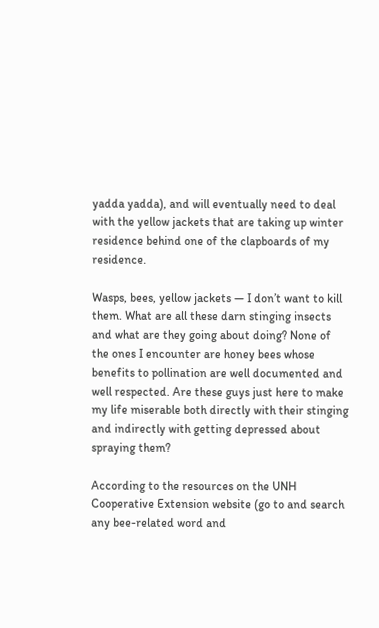yadda yadda), and will eventually need to deal with the yellow jackets that are taking up winter residence behind one of the clapboards of my residence.

Wasps, bees, yellow jackets — I don’t want to kill them. What are all these darn stinging insects and what are they going about doing? None of the ones I encounter are honey bees whose benefits to pollination are well documented and well respected. Are these guys just here to make my life miserable both directly with their stinging and indirectly with getting depressed about spraying them?

According to the resources on the UNH Cooperative Extension website (go to and search any bee-related word and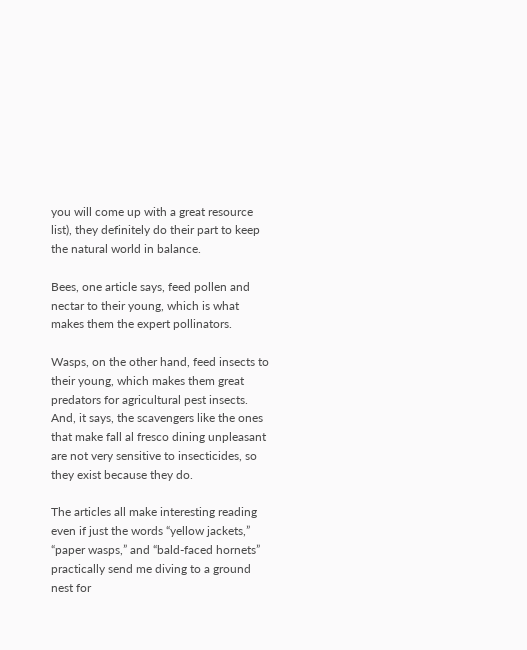you will come up with a great resource list), they definitely do their part to keep the natural world in balance.

Bees, one article says, feed pollen and nectar to their young, which is what makes them the expert pollinators.

Wasps, on the other hand, feed insects to their young, which makes them great predators for agricultural pest insects. And, it says, the scavengers like the ones that make fall al fresco dining unpleasant are not very sensitive to insecticides, so they exist because they do.

The articles all make interesting reading even if just the words “yellow jackets,” “paper wasps,” and “bald-faced hornets” practically send me diving to a ground nest for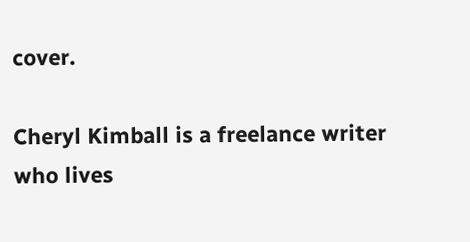cover.

Cheryl Kimball is a freelance writer who lives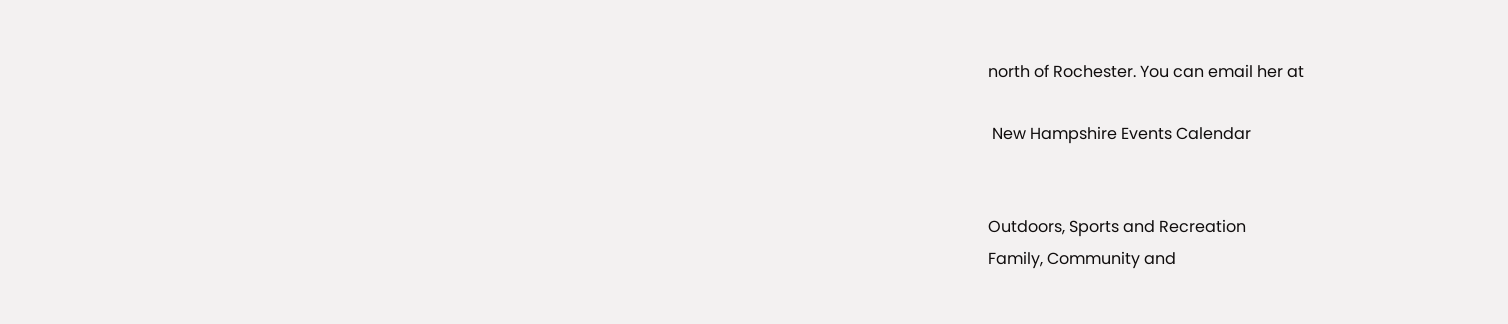north of Rochester. You can email her at

 New Hampshire Events Calendar


Outdoors, Sports and Recreation
Family, Community and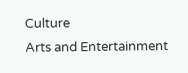Culture
Arts and Entertainment